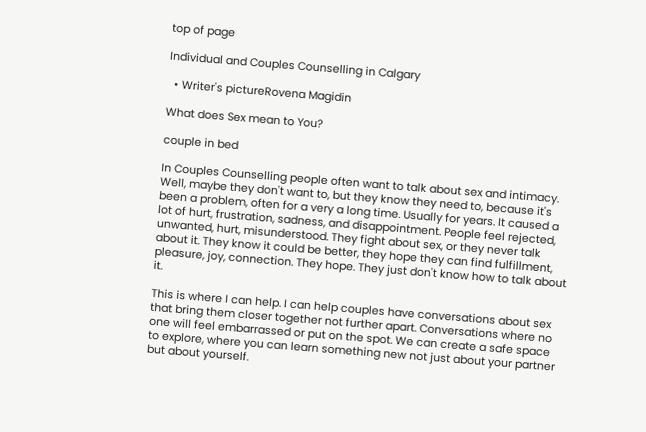top of page

Individual and Couples Counselling in Calgary

  • Writer's pictureRovena Magidin

What does Sex mean to You?

couple in bed

In Couples Counselling people often want to talk about sex and intimacy. Well, maybe they don't want to, but they know they need to, because it's been a problem, often for a very a long time. Usually for years. It caused a lot of hurt, frustration, sadness, and disappointment. People feel rejected, unwanted, hurt, misunderstood. They fight about sex, or they never talk about it. They know it could be better, they hope they can find fulfillment, pleasure, joy, connection. They hope. They just don't know how to talk about it.

This is where I can help. I can help couples have conversations about sex that bring them closer together not further apart. Conversations where no one will feel embarrassed or put on the spot. We can create a safe space to explore, where you can learn something new not just about your partner but about yourself.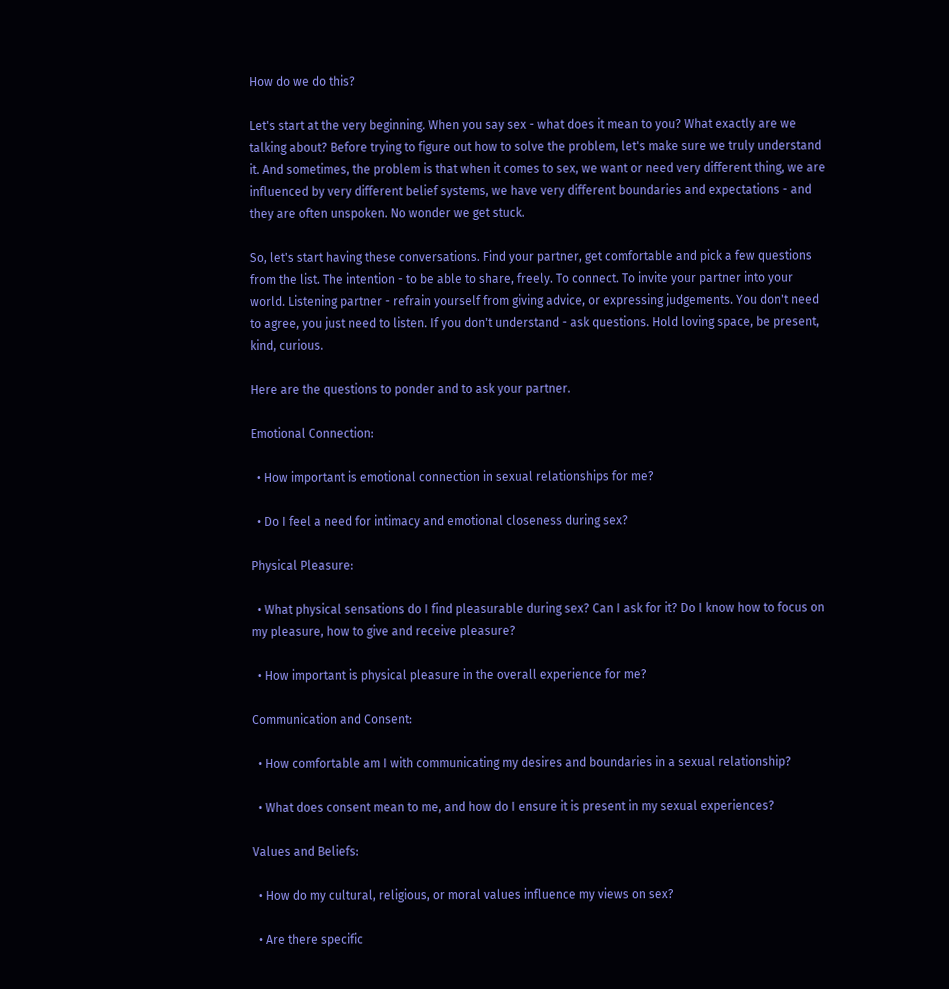How do we do this?

Let's start at the very beginning. When you say sex - what does it mean to you? What exactly are we talking about? Before trying to figure out how to solve the problem, let's make sure we truly understand it. And sometimes, the problem is that when it comes to sex, we want or need very different thing, we are influenced by very different belief systems, we have very different boundaries and expectations - and they are often unspoken. No wonder we get stuck.

So, let's start having these conversations. Find your partner, get comfortable and pick a few questions from the list. The intention - to be able to share, freely. To connect. To invite your partner into your world. Listening partner - refrain yourself from giving advice, or expressing judgements. You don't need to agree, you just need to listen. If you don't understand - ask questions. Hold loving space, be present, kind, curious.

Here are the questions to ponder and to ask your partner.

Emotional Connection:

  • How important is emotional connection in sexual relationships for me?

  • Do I feel a need for intimacy and emotional closeness during sex?

Physical Pleasure:

  • What physical sensations do I find pleasurable during sex? Can I ask for it? Do I know how to focus on my pleasure, how to give and receive pleasure?

  • How important is physical pleasure in the overall experience for me?

Communication and Consent:

  • How comfortable am I with communicating my desires and boundaries in a sexual relationship?

  • What does consent mean to me, and how do I ensure it is present in my sexual experiences?

Values and Beliefs:

  • How do my cultural, religious, or moral values influence my views on sex?

  • Are there specific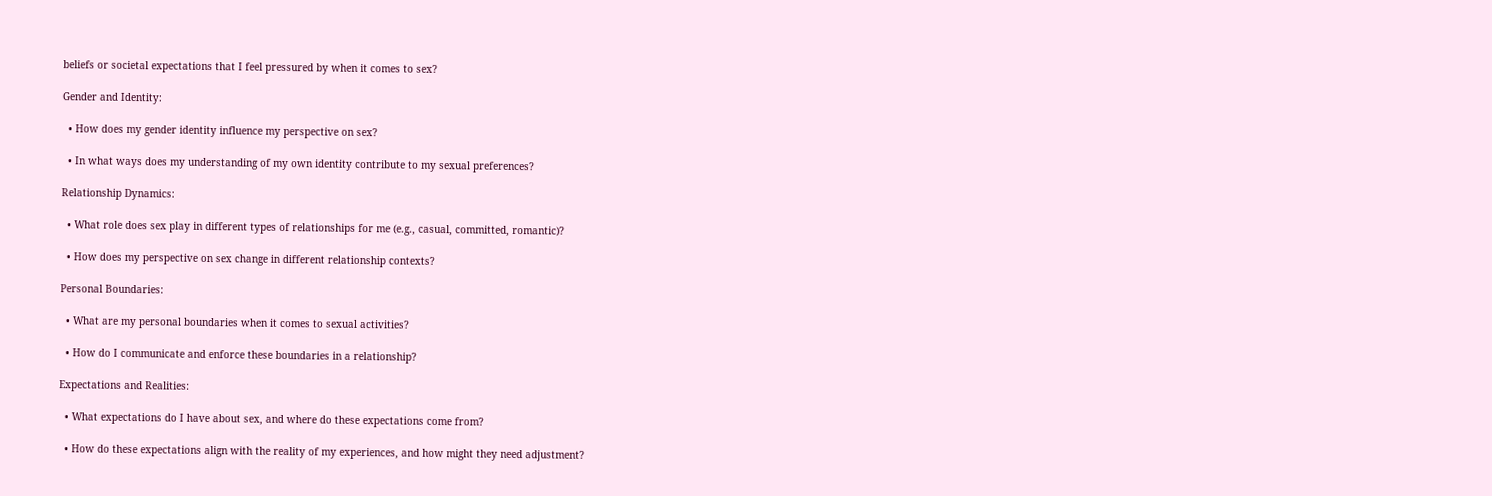beliefs or societal expectations that I feel pressured by when it comes to sex?

Gender and Identity:

  • How does my gender identity influence my perspective on sex?

  • In what ways does my understanding of my own identity contribute to my sexual preferences?

Relationship Dynamics:

  • What role does sex play in different types of relationships for me (e.g., casual, committed, romantic)?

  • How does my perspective on sex change in different relationship contexts?

Personal Boundaries:

  • What are my personal boundaries when it comes to sexual activities?

  • How do I communicate and enforce these boundaries in a relationship?

Expectations and Realities:

  • What expectations do I have about sex, and where do these expectations come from?

  • How do these expectations align with the reality of my experiences, and how might they need adjustment?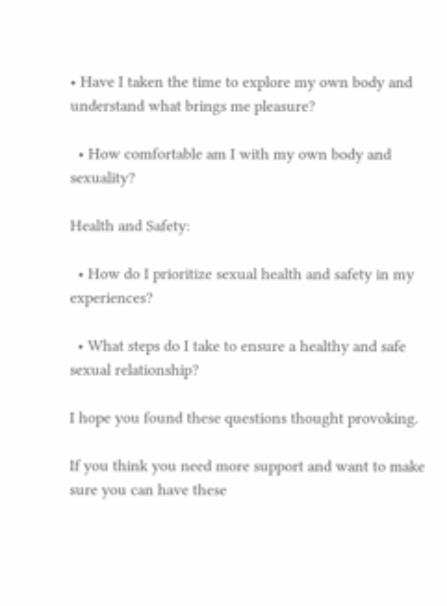• Have I taken the time to explore my own body and understand what brings me pleasure?

  • How comfortable am I with my own body and sexuality?

Health and Safety:

  • How do I prioritize sexual health and safety in my experiences?

  • What steps do I take to ensure a healthy and safe sexual relationship?

I hope you found these questions thought provoking.

If you think you need more support and want to make sure you can have these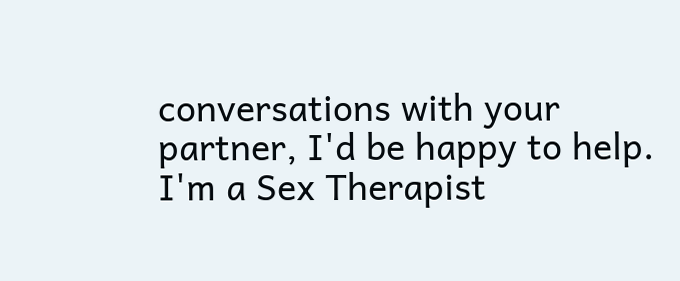conversations with your partner, I'd be happy to help. I'm a Sex Therapist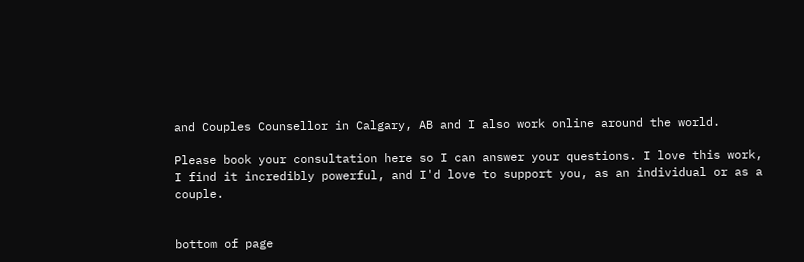and Couples Counsellor in Calgary, AB and I also work online around the world.

Please book your consultation here so I can answer your questions. I love this work, I find it incredibly powerful, and I'd love to support you, as an individual or as a couple.


bottom of page